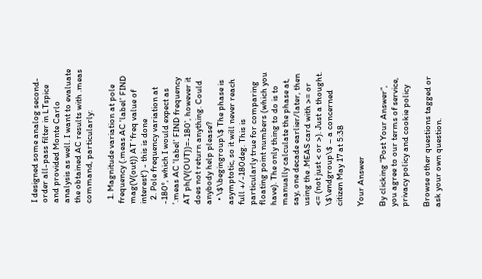I designed some analog second-order all-pass filter in LTspice and provided Monte Carlo analysis as well. I want to evaluate the obtained AC results with .meas command, particularly:

  1. Magnitude variation at pole frequency (.meas AC 'label' FIND mag(V(out)) AT 'freq value of interest') - this is done
  2. Pole frequency variation at -180°, which I would expect as '.meas AC 'label' FIND frequency AT ph(V(OUT))=-180', however it does not return anything. Could anybody help please?
  • \$\begingroup\$ The phase is asymptotic, so it will never reach full +/-180deg. This is particularly true for comparing floating point numbers (which you have). The only thing to do is to manually calculate the phase at, say, one decade earlier/later, then using the .MEAS card with >= or <= (not just < or >). Just a thought. \$\endgroup\$ – a concerned citizen May 17 at 5:38

Your Answer

By clicking “Post Your Answer”, you agree to our terms of service, privacy policy and cookie policy

Browse other questions tagged or ask your own question.